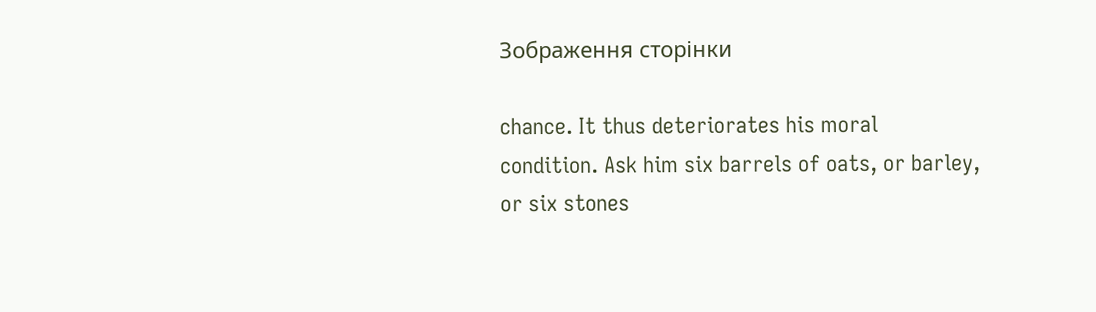Зображення сторінки

chance. It thus deteriorates his moral condition. Ask him six barrels of oats, or barley, or six stones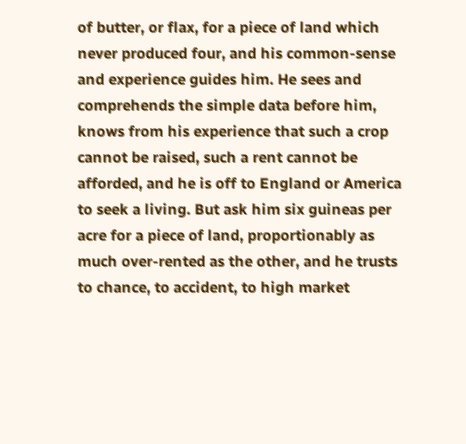of butter, or flax, for a piece of land which never produced four, and his common-sense and experience guides him. He sees and comprehends the simple data before him, knows from his experience that such a crop cannot be raised, such a rent cannot be afforded, and he is off to England or America to seek a living. But ask him six guineas per acre for a piece of land, proportionably as much over-rented as the other, and he trusts to chance, to accident, to high market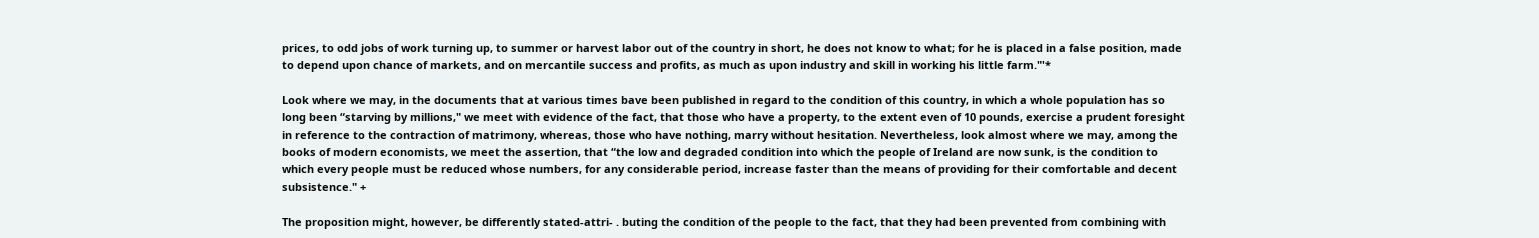prices, to odd jobs of work turning up, to summer or harvest labor out of the country in short, he does not know to what; for he is placed in a false position, made to depend upon chance of markets, and on mercantile success and profits, as much as upon industry and skill in working his little farm."'*

Look where we may, in the documents that at various times bave been published in regard to the condition of this country, in which a whole population has so long been “starving by millions," we meet with evidence of the fact, that those who have a property, to the extent even of 10 pounds, exercise a prudent foresight in reference to the contraction of matrimony, whereas, those who have nothing, marry without hesitation. Nevertheless, look almost where we may, among the books of modern economists, we meet the assertion, that “the low and degraded condition into which the people of Ireland are now sunk, is the condition to which every people must be reduced whose numbers, for any considerable period, increase faster than the means of providing for their comfortable and decent subsistence." +

The proposition might, however, be differently stated-attri- . buting the condition of the people to the fact, that they had been prevented from combining with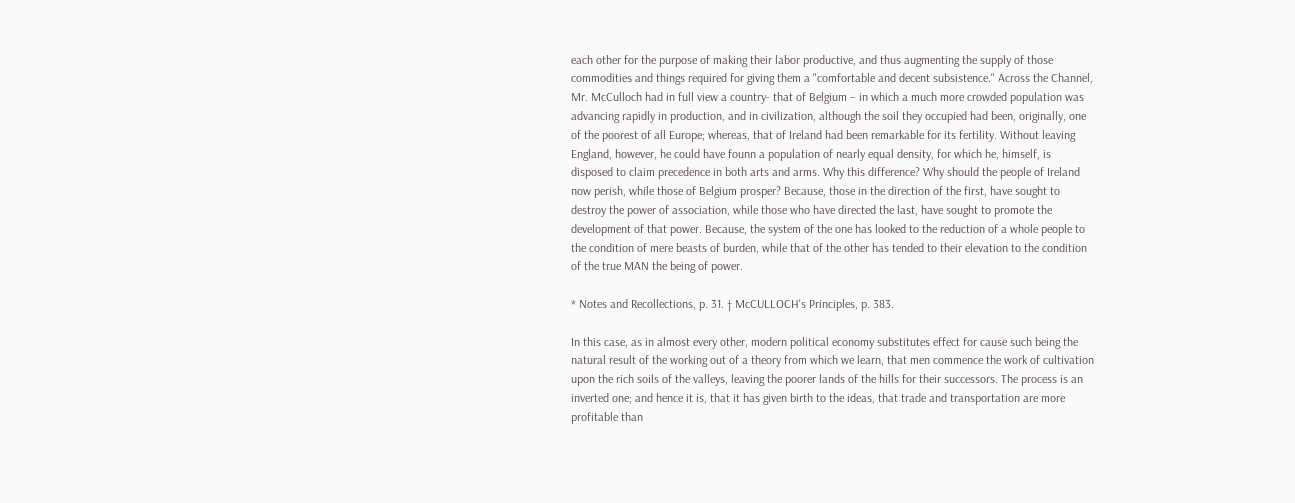each other for the purpose of making their labor productive, and thus augmenting the supply of those commodities and things required for giving them a "comfortable and decent subsistence." Across the Channel, Mr. McCulloch had in full view a country- that of Belgium – in which a much more crowded population was advancing rapidly in production, and in civilization, although the soil they occupied had been, originally, one of the poorest of all Europe; whereas, that of Ireland had been remarkable for its fertility. Without leaving England, however, he could have founn a population of nearly equal density, for which he, himself, is disposed to claim precedence in both arts and arms. Why this difference? Why should the people of Ireland now perish, while those of Belgium prosper? Because, those in the direction of the first, have sought to destroy the power of association, while those who have directed the last, have sought to promote the development of that power. Because, the system of the one has looked to the reduction of a whole people to the condition of mere beasts of burden, while that of the other has tended to their elevation to the condition of the true MAN the being of power.

* Notes and Recollections, p. 31. † McCULLOCH's Principles, p. 383.

In this case, as in almost every other, modern political economy substitutes effect for cause such being the natural result of the working out of a theory from which we learn, that men commence the work of cultivation upon the rich soils of the valleys, leaving the poorer lands of the hills for their successors. The process is an inverted one; and hence it is, that it has given birth to the ideas, that trade and transportation are more profitable than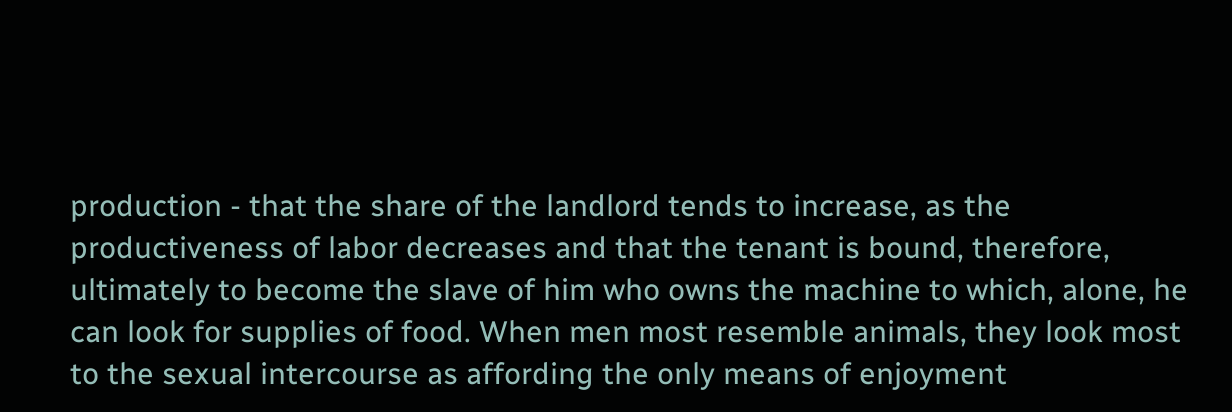production - that the share of the landlord tends to increase, as the productiveness of labor decreases and that the tenant is bound, therefore, ultimately to become the slave of him who owns the machine to which, alone, he can look for supplies of food. When men most resemble animals, they look most to the sexual intercourse as affording the only means of enjoyment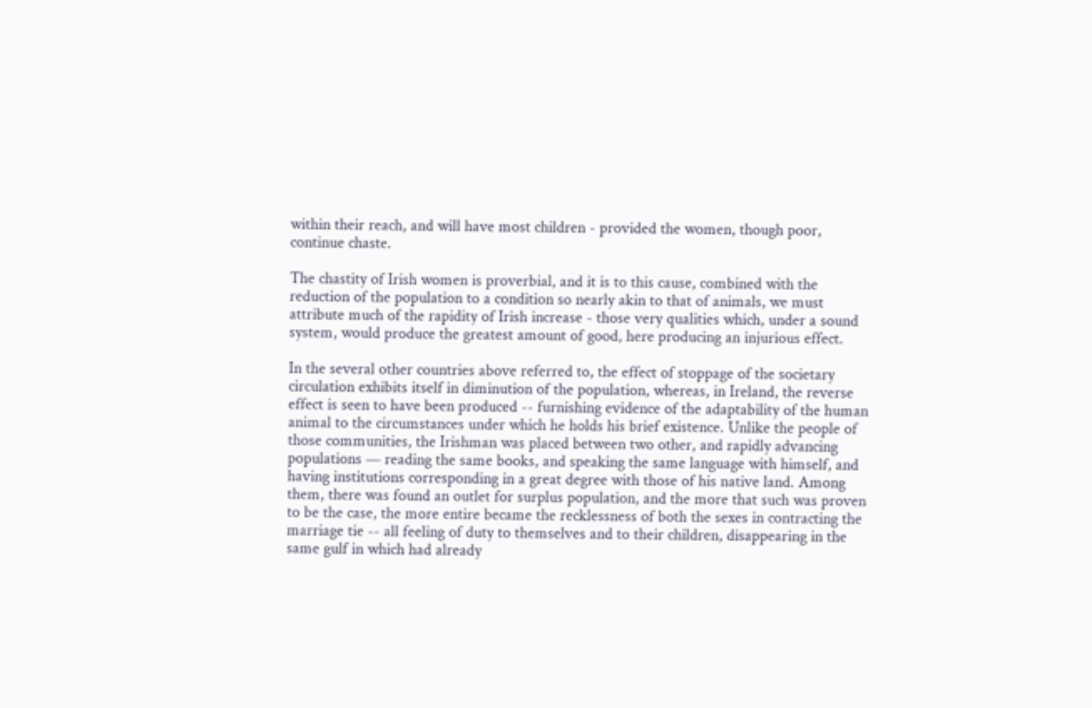within their reach, and will have most children - provided the women, though poor, continue chaste.

The chastity of Irish women is proverbial, and it is to this cause, combined with the reduction of the population to a condition so nearly akin to that of animals, we must attribute much of the rapidity of Irish increase - those very qualities which, under a sound system, would produce the greatest amount of good, here producing an injurious effect.

In the several other countries above referred to, the effect of stoppage of the societary circulation exhibits itself in diminution of the population, whereas, in Ireland, the reverse effect is seen to have been produced -- furnishing evidence of the adaptability of the human animal to the circumstances under which he holds his brief existence. Unlike the people of those communities, the Irishman was placed between two other, and rapidly advancing populations — reading the same books, and speaking the same language with himself, and having institutions corresponding in a great degree with those of his native land. Among them, there was found an outlet for surplus population, and the more that such was proven to be the case, the more entire became the recklessness of both the sexes in contracting the marriage tie -- all feeling of duty to themselves and to their children, disappearing in the same gulf in which had already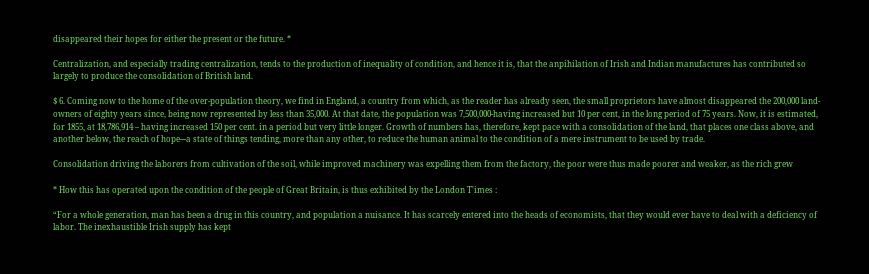disappeared their hopes for either the present or the future. *

Centralization, and especially trading centralization, tends to the production of inequality of condition, and hence it is, that the anpihilation of Irish and Indian manufactures has contributed so largely to produce the consolidation of British land.

$ 6. Coming now to the home of the over-population theory, we find in England, a country from which, as the reader has already seen, the small proprietors have almost disappeared the 200,000 land-owners of eighty years since, being now represented by less than 35,000. At that date, the population was 7,500,000-having increased but 10 per cent, in the long period of 75 years. Now, it is estimated, for 1855, at 18,786,914 – having increased 150 per cent. in a period but very little longer. Growth of numbers has, therefore, kept pace with a consolidation of the land, that places one class above, and another below, the reach of hope---a state of things tending, more than any other, to reduce the human animal to the condition of a mere instrument to be used by trade.

Consolidation driving the laborers from cultivation of the soil, while improved machinery was expelling them from the factory, the poor were thus made poorer and weaker, as the rich grew

* How this has operated upon the condition of the people of Great Britain, is thus exhibited by the London T'imes :

“For a whole generation, man has been a drug in this country, and population a nuisance. It has scarcely entered into the heads of economists, that they would ever have to deal with a deficiency of labor. The inexhaustible Irish supply has kept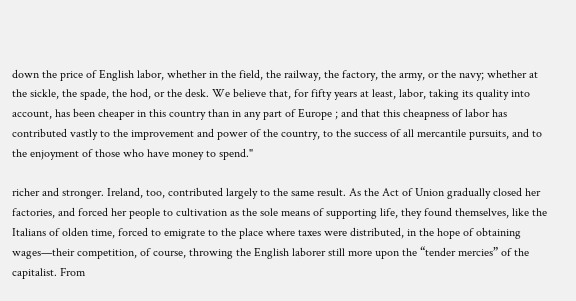down the price of English labor, whether in the field, the railway, the factory, the army, or the navy; whether at the sickle, the spade, the hod, or the desk. We believe that, for fifty years at least, labor, taking its quality into account, has been cheaper in this country than in any part of Europe ; and that this cheapness of labor has contributed vastly to the improvement and power of the country, to the success of all mercantile pursuits, and to the enjoyment of those who have money to spend."

richer and stronger. Ireland, too, contributed largely to the same result. As the Act of Union gradually closed her factories, and forced her people to cultivation as the sole means of supporting life, they found themselves, like the Italians of olden time, forced to emigrate to the place where taxes were distributed, in the hope of obtaining wages—their competition, of course, throwing the English laborer still more upon the “tender mercies” of the capitalist. From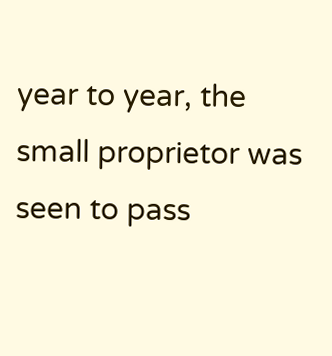year to year, the small proprietor was seen to pass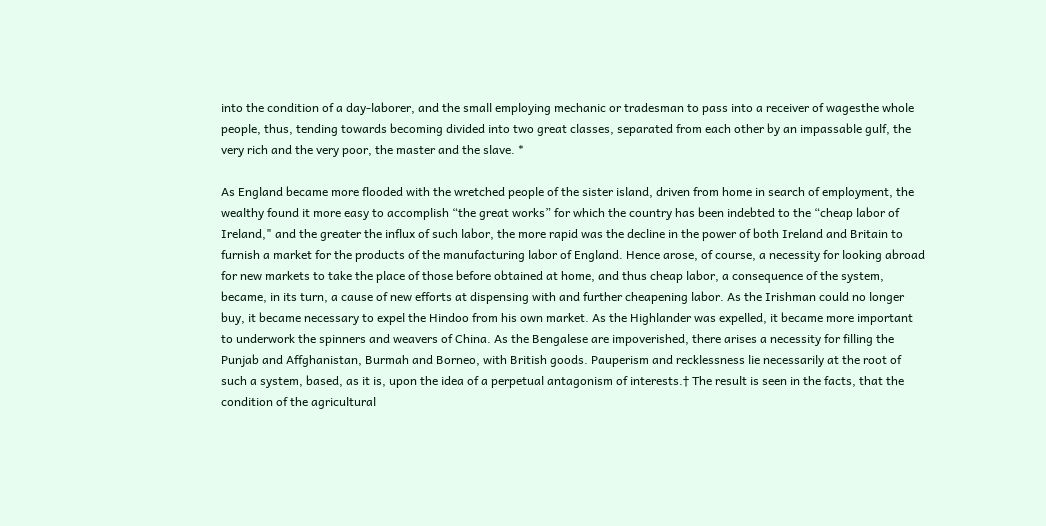into the condition of a day-laborer, and the small employing mechanic or tradesman to pass into a receiver of wagesthe whole people, thus, tending towards becoming divided into two great classes, separated from each other by an impassable gulf, the very rich and the very poor, the master and the slave. *

As England became more flooded with the wretched people of the sister island, driven from home in search of employment, the wealthy found it more easy to accomplish “the great works” for which the country has been indebted to the “cheap labor of Ireland," and the greater the influx of such labor, the more rapid was the decline in the power of both Ireland and Britain to furnish a market for the products of the manufacturing labor of England. Hence arose, of course, a necessity for looking abroad for new markets to take the place of those before obtained at home, and thus cheap labor, a consequence of the system, became, in its turn, a cause of new efforts at dispensing with and further cheapening labor. As the Irishman could no longer buy, it became necessary to expel the Hindoo from his own market. As the Highlander was expelled, it became more important to underwork the spinners and weavers of China. As the Bengalese are impoverished, there arises a necessity for filling the Punjab and Affghanistan, Burmah and Borneo, with British goods. Pauperism and recklessness lie necessarily at the root of such a system, based, as it is, upon the idea of a perpetual antagonism of interests.† The result is seen in the facts, that the condition of the agricultural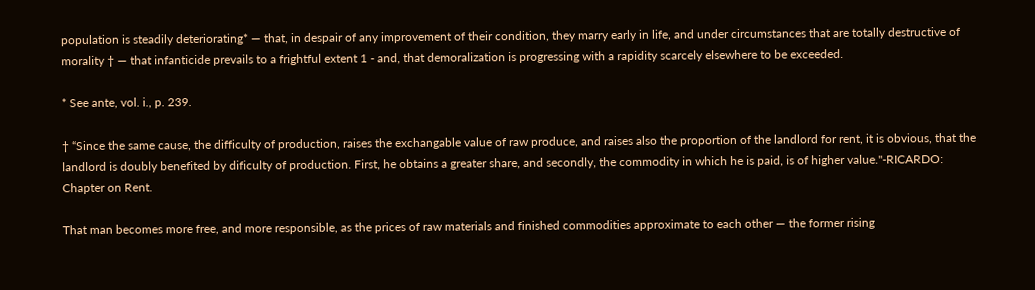population is steadily deteriorating* — that, in despair of any improvement of their condition, they marry early in life, and under circumstances that are totally destructive of morality † — that infanticide prevails to a frightful extent 1 - and, that demoralization is progressing with a rapidity scarcely elsewhere to be exceeded.

* See ante, vol. i., p. 239.

† “Since the same cause, the difficulty of production, raises the exchangable value of raw produce, and raises also the proportion of the landlord for rent, it is obvious, that the landlord is doubly benefited by dificulty of production. First, he obtains a greater share, and secondly, the commodity in which he is paid, is of higher value."-RICARDO: Chapter on Rent.

That man becomes more free, and more responsible, as the prices of raw materials and finished commodities approximate to each other — the former rising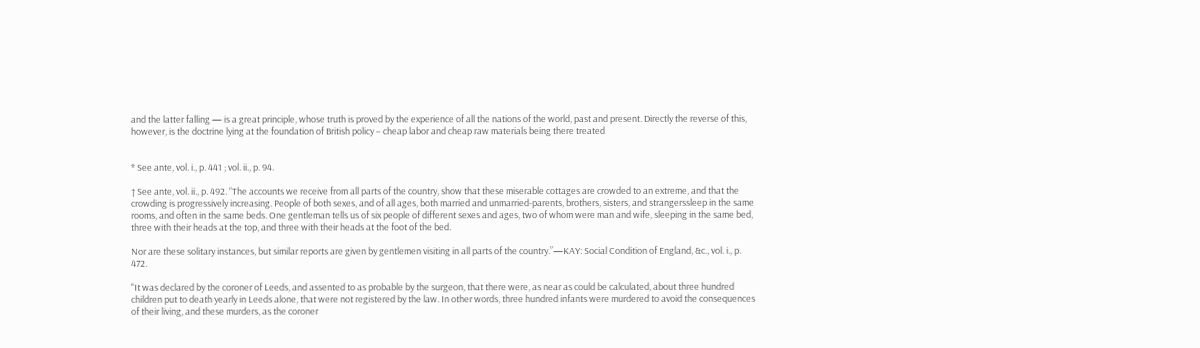and the latter falling — is a great principle, whose truth is proved by the experience of all the nations of the world, past and present. Directly the reverse of this, however, is the doctrine lying at the foundation of British policy – cheap labor and cheap raw materials being there treated


* See ante, vol. i., p. 441 ; vol. ii., p. 94.

† See ante, vol. ii., p. 492. “The accounts we receive from all parts of the country, show that these miserable cottages are crowded to an extreme, and that the crowding is progressively increasing. People of both sexes, and of all ages, both married and unmarried-parents, brothers, sisters, and strangerssleep in the same rooms, and often in the same beds. One gentleman tells us of six people of different sexes and ages, two of whom were man and wife, sleeping in the same bed, three with their heads at the top, and three with their heads at the foot of the bed.

Nor are these solitary instances, but similar reports are given by gentlemen visiting in all parts of the country.”—KAY: Social Condition of England, &c., vol. i., p. 472.

"It was declared by the coroner of Leeds, and assented to as probable by the surgeon, that there were, as near as could be calculated, about three hundred children put to death yearly in Leeds alone, that were not registered by the law. In other words, three hundred infants were murdered to avoid the consequences of their living, and these murders, as the coroner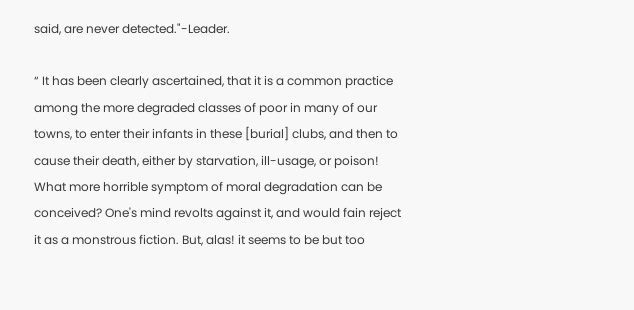said, are never detected."-Leader.

“ It has been clearly ascertained, that it is a common practice among the more degraded classes of poor in many of our towns, to enter their infants in these [burial] clubs, and then to cause their death, either by starvation, ill-usage, or poison! What more horrible symptom of moral degradation can be conceived? One's mind revolts against it, and would fain reject it as a monstrous fiction. But, alas! it seems to be but too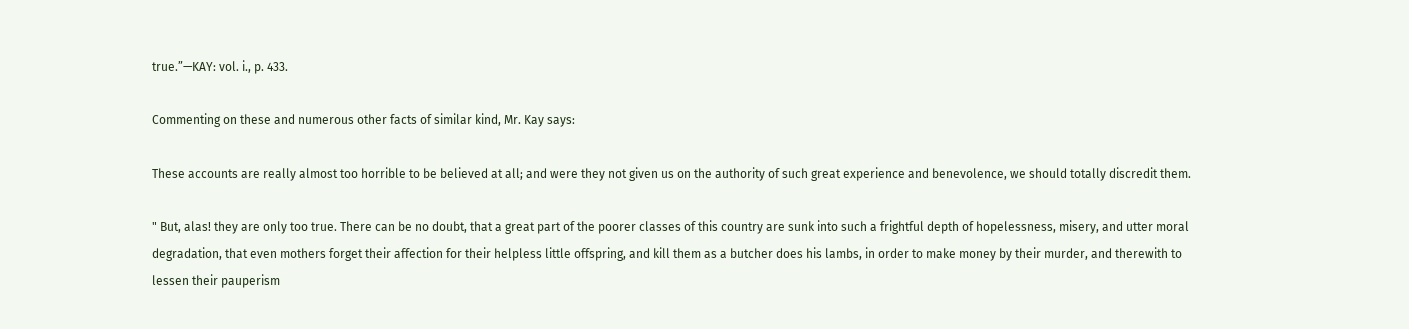true.”—KAY: vol. i., p. 433.

Commenting on these and numerous other facts of similar kind, Mr. Kay says:

These accounts are really almost too horrible to be believed at all; and were they not given us on the authority of such great experience and benevolence, we should totally discredit them.

" But, alas! they are only too true. There can be no doubt, that a great part of the poorer classes of this country are sunk into such a frightful depth of hopelessness, misery, and utter moral degradation, that even mothers forget their affection for their helpless little offspring, and kill them as a butcher does his lambs, in order to make money by their murder, and therewith to lessen their pauperism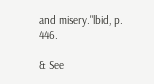and misery."lbid, p. 446.

& See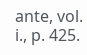ante, vol. i., p. 425.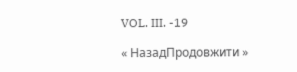VOL. III. -19

« НазадПродовжити »